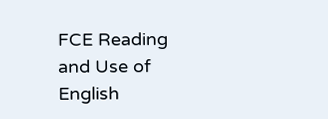FCE Reading and Use of English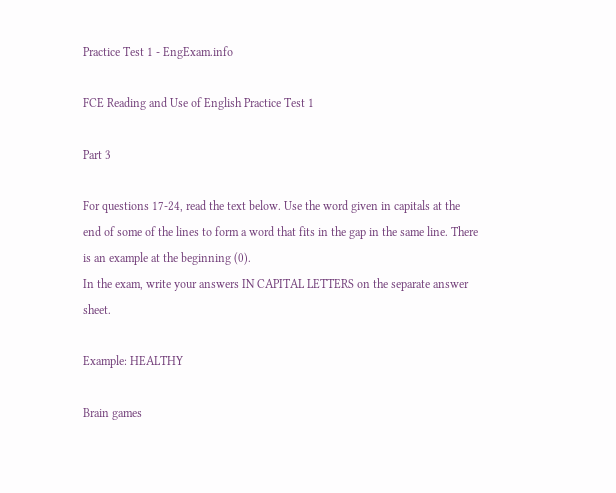Practice Test 1 - EngExam.info

FCE Reading and Use of English Practice Test 1

Part 3

For questions 17-24, read the text below. Use the word given in capitals at the end of some of the lines to form a word that fits in the gap in the same line. There is an example at the beginning (0).
In the exam, write your answers IN CAPITAL LETTERS on the separate answer sheet.

Example: HEALTHY

Brain games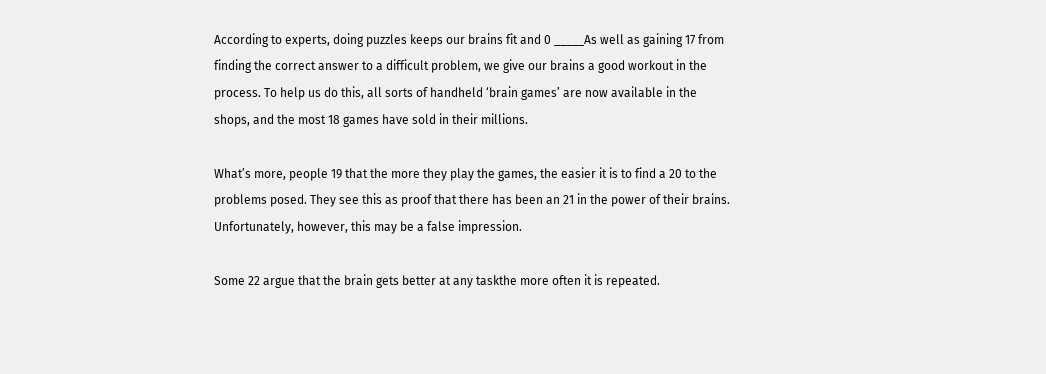According to experts, doing puzzles keeps our brains fit and 0 _____As well as gaining 17 from finding the correct answer to a difficult problem, we give our brains a good workout in the process. To help us do this, all sorts of handheld ‘brain games’ are now available in the shops, and the most 18 games have sold in their millions.

What’s more, people 19 that the more they play the games, the easier it is to find a 20 to the problems posed. They see this as proof that there has been an 21 in the power of their brains. Unfortunately, however, this may be a false impression.

Some 22 argue that the brain gets better at any taskthe more often it is repeated.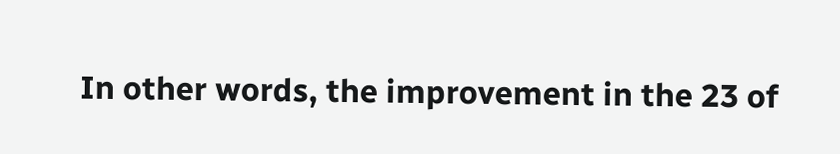In other words, the improvement in the 23 of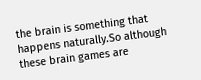the brain is something that happens naturally.So although these brain games are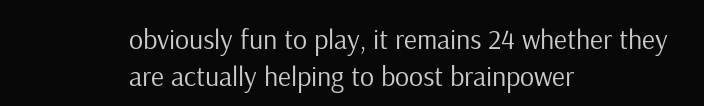obviously fun to play, it remains 24 whether they are actually helping to boost brainpower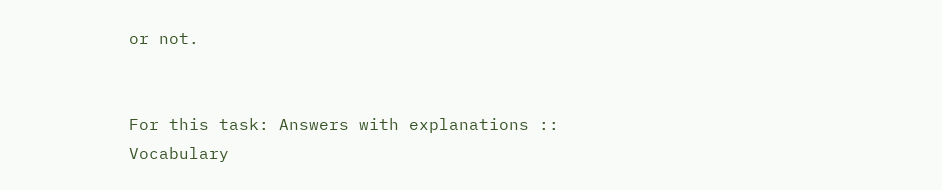or not.


For this task: Answers with explanations :: Vocabulary